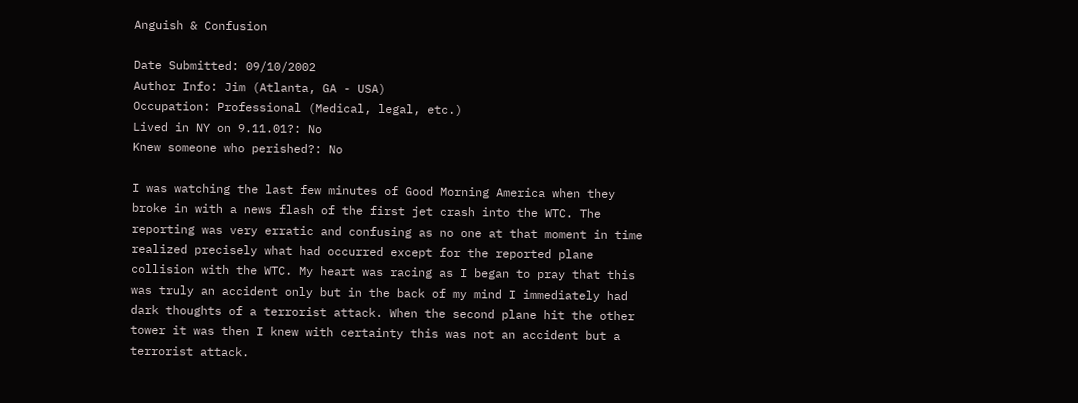Anguish & Confusion

Date Submitted: 09/10/2002
Author Info: Jim (Atlanta, GA - USA)
Occupation: Professional (Medical, legal, etc.)
Lived in NY on 9.11.01?: No
Knew someone who perished?: No

I was watching the last few minutes of Good Morning America when they broke in with a news flash of the first jet crash into the WTC. The reporting was very erratic and confusing as no one at that moment in time realized precisely what had occurred except for the reported plane collision with the WTC. My heart was racing as I began to pray that this was truly an accident only but in the back of my mind I immediately had dark thoughts of a terrorist attack. When the second plane hit the other tower it was then I knew with certainty this was not an accident but a terrorist attack.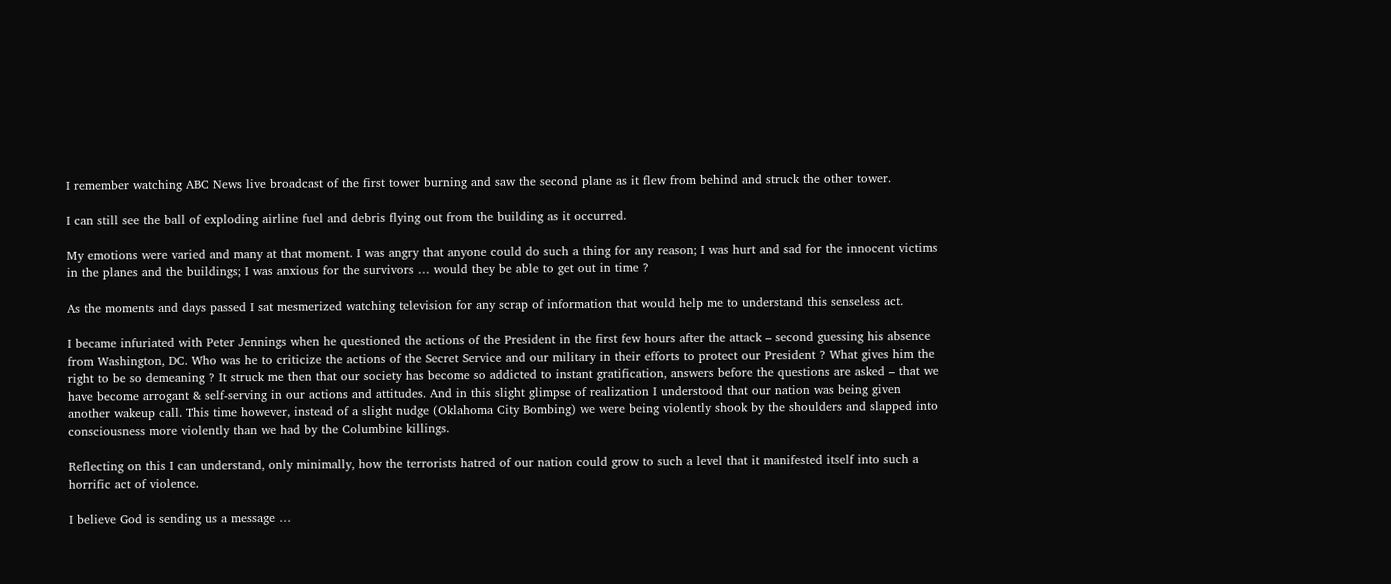I remember watching ABC News live broadcast of the first tower burning and saw the second plane as it flew from behind and struck the other tower.

I can still see the ball of exploding airline fuel and debris flying out from the building as it occurred.

My emotions were varied and many at that moment. I was angry that anyone could do such a thing for any reason; I was hurt and sad for the innocent victims in the planes and the buildings; I was anxious for the survivors … would they be able to get out in time ?

As the moments and days passed I sat mesmerized watching television for any scrap of information that would help me to understand this senseless act.

I became infuriated with Peter Jennings when he questioned the actions of the President in the first few hours after the attack – second guessing his absence from Washington, DC. Who was he to criticize the actions of the Secret Service and our military in their efforts to protect our President ? What gives him the right to be so demeaning ? It struck me then that our society has become so addicted to instant gratification, answers before the questions are asked – that we have become arrogant & self-serving in our actions and attitudes. And in this slight glimpse of realization I understood that our nation was being given another wakeup call. This time however, instead of a slight nudge (Oklahoma City Bombing) we were being violently shook by the shoulders and slapped into consciousness more violently than we had by the Columbine killings.

Reflecting on this I can understand, only minimally, how the terrorists hatred of our nation could grow to such a level that it manifested itself into such a horrific act of violence.

I believe God is sending us a message …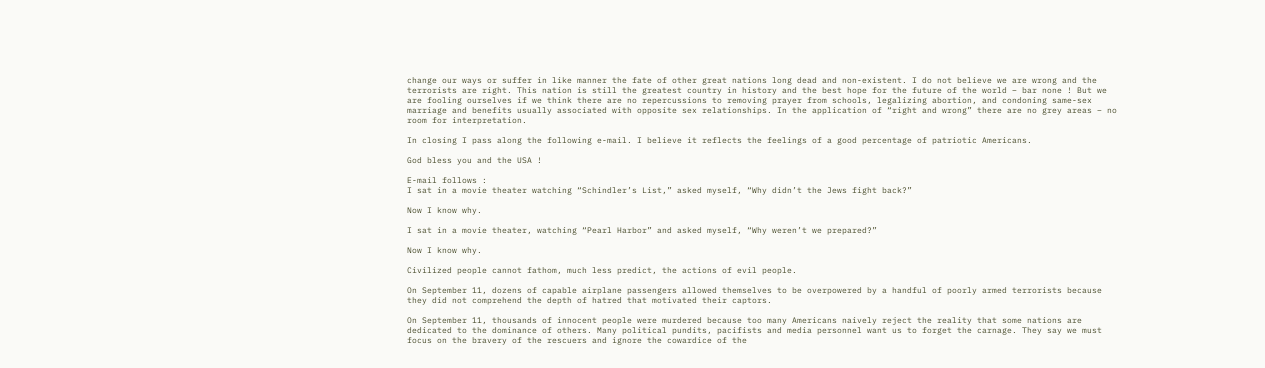change our ways or suffer in like manner the fate of other great nations long dead and non-existent. I do not believe we are wrong and the terrorists are right. This nation is still the greatest country in history and the best hope for the future of the world – bar none ! But we are fooling ourselves if we think there are no repercussions to removing prayer from schools, legalizing abortion, and condoning same-sex marriage and benefits usually associated with opposite sex relationships. In the application of “right and wrong” there are no grey areas – no room for interpretation.

In closing I pass along the following e-mail. I believe it reflects the feelings of a good percentage of patriotic Americans.

God bless you and the USA !

E-mail follows :
I sat in a movie theater watching “Schindler’s List,” asked myself, “Why didn’t the Jews fight back?”

Now I know why.

I sat in a movie theater, watching “Pearl Harbor” and asked myself, “Why weren’t we prepared?”

Now I know why.

Civilized people cannot fathom, much less predict, the actions of evil people.

On September 11, dozens of capable airplane passengers allowed themselves to be overpowered by a handful of poorly armed terrorists because they did not comprehend the depth of hatred that motivated their captors.

On September 11, thousands of innocent people were murdered because too many Americans naively reject the reality that some nations are dedicated to the dominance of others. Many political pundits, pacifists and media personnel want us to forget the carnage. They say we must focus on the bravery of the rescuers and ignore the cowardice of the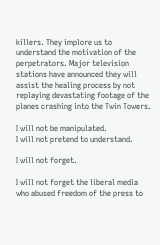killers. They implore us to understand the motivation of the perpetrators. Major television stations have announced they will assist the healing process by not replaying devastating footage of the planes crashing into the Twin Towers.

I will not be manipulated.
I will not pretend to understand.

I will not forget.

I will not forget the liberal media who abused freedom of the press to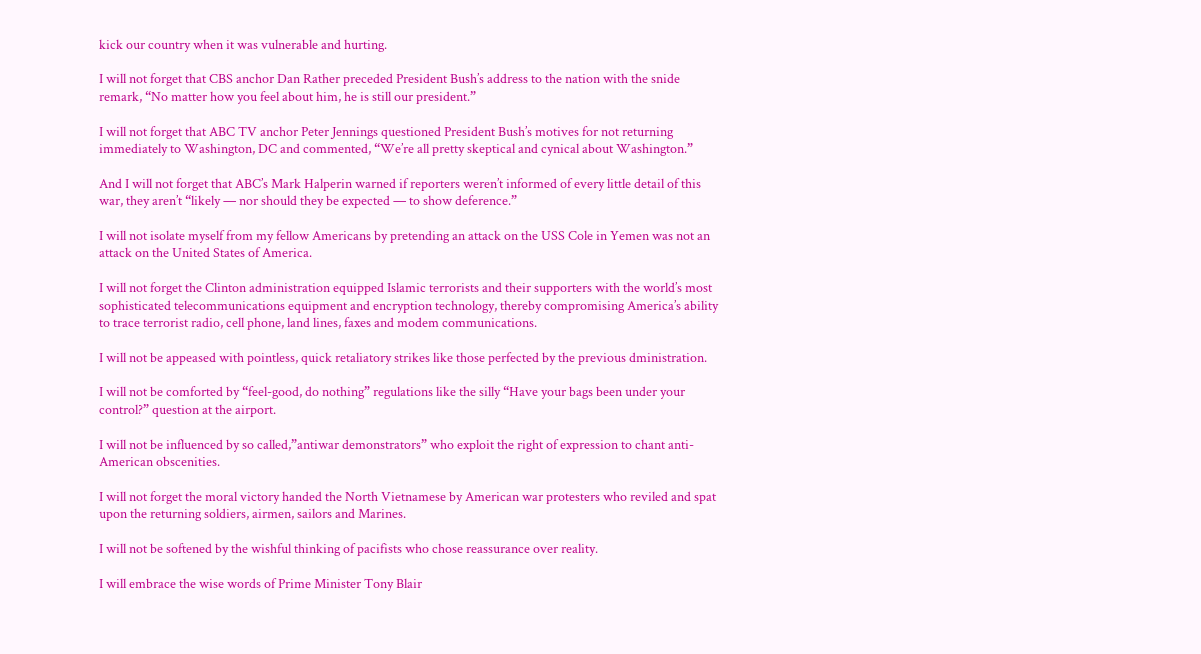kick our country when it was vulnerable and hurting.

I will not forget that CBS anchor Dan Rather preceded President Bush’s address to the nation with the snide remark, “No matter how you feel about him, he is still our president.”

I will not forget that ABC TV anchor Peter Jennings questioned President Bush’s motives for not returning immediately to Washington, DC and commented, “We’re all pretty skeptical and cynical about Washington.”

And I will not forget that ABC’s Mark Halperin warned if reporters weren’t informed of every little detail of this war, they aren’t “likely — nor should they be expected — to show deference.”

I will not isolate myself from my fellow Americans by pretending an attack on the USS Cole in Yemen was not an attack on the United States of America.

I will not forget the Clinton administration equipped Islamic terrorists and their supporters with the world’s most sophisticated telecommunications equipment and encryption technology, thereby compromising America’s ability to trace terrorist radio, cell phone, land lines, faxes and modem communications.

I will not be appeased with pointless, quick retaliatory strikes like those perfected by the previous dministration.

I will not be comforted by “feel-good, do nothing” regulations like the silly “Have your bags been under your control?” question at the airport.

I will not be influenced by so called,”antiwar demonstrators” who exploit the right of expression to chant anti-American obscenities.

I will not forget the moral victory handed the North Vietnamese by American war protesters who reviled and spat upon the returning soldiers, airmen, sailors and Marines.

I will not be softened by the wishful thinking of pacifists who chose reassurance over reality.

I will embrace the wise words of Prime Minister Tony Blair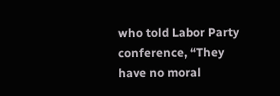who told Labor Party conference, “They have no moral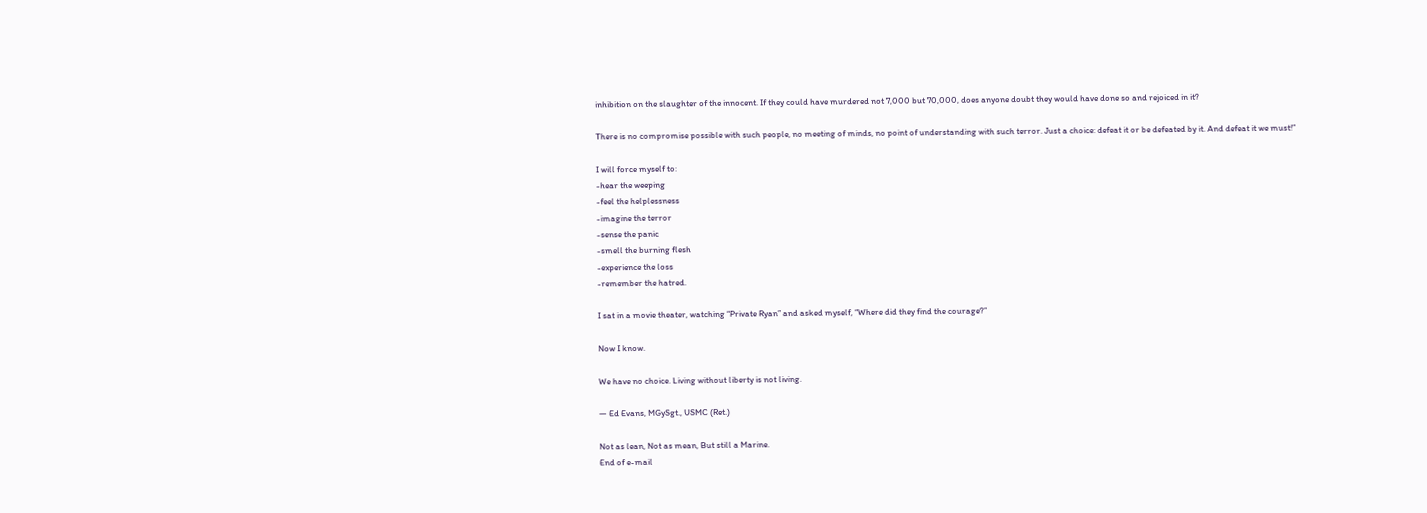inhibition on the slaughter of the innocent. If they could have murdered not 7,000 but 70,000, does anyone doubt they would have done so and rejoiced in it?

There is no compromise possible with such people, no meeting of minds, no point of understanding with such terror. Just a choice: defeat it or be defeated by it. And defeat it we must!”

I will force myself to:
-hear the weeping
-feel the helplessness
-imagine the terror
-sense the panic
-smell the burning flesh
-experience the loss
-remember the hatred.

I sat in a movie theater, watching “Private Ryan” and asked myself, “Where did they find the courage?”

Now I know.

We have no choice. Living without liberty is not living.

— Ed Evans, MGySgt., USMC (Ret.)

Not as lean, Not as mean, But still a Marine.
End of e-mail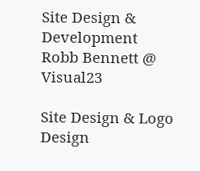Site Design & Development
Robb Bennett @ Visual23

Site Design & Logo Design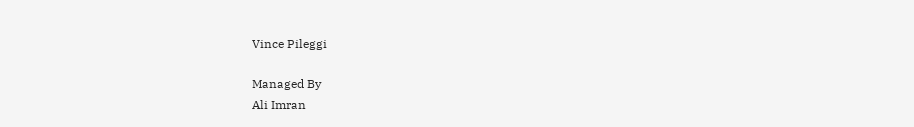Vince Pileggi

Managed By
Ali Imran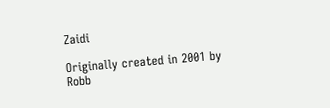Zaidi

Originally created in 2001 by
Robb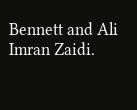Bennett and Ali Imran Zaidi.